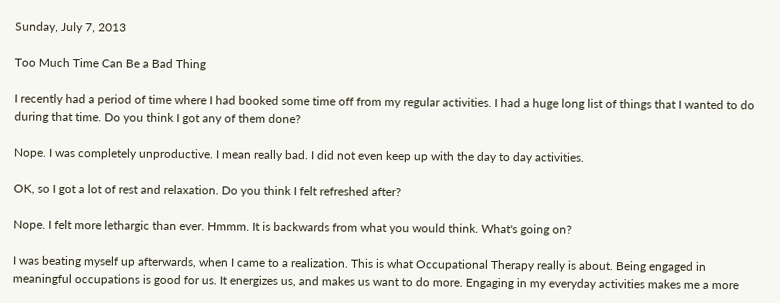Sunday, July 7, 2013

Too Much Time Can Be a Bad Thing

I recently had a period of time where I had booked some time off from my regular activities. I had a huge long list of things that I wanted to do during that time. Do you think I got any of them done?

Nope. I was completely unproductive. I mean really bad. I did not even keep up with the day to day activities.

OK, so I got a lot of rest and relaxation. Do you think I felt refreshed after?

Nope. I felt more lethargic than ever. Hmmm. It is backwards from what you would think. What's going on?

I was beating myself up afterwards, when I came to a realization. This is what Occupational Therapy really is about. Being engaged in meaningful occupations is good for us. It energizes us, and makes us want to do more. Engaging in my everyday activities makes me a more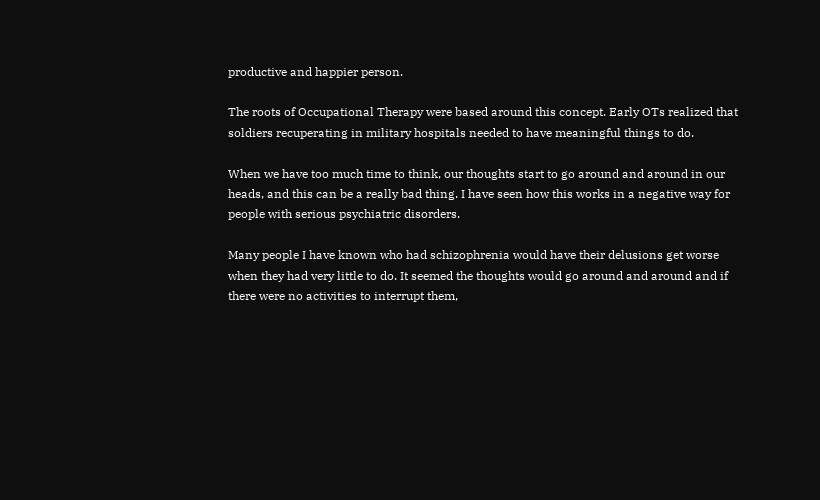productive and happier person.

The roots of Occupational Therapy were based around this concept. Early OTs realized that soldiers recuperating in military hospitals needed to have meaningful things to do.

When we have too much time to think, our thoughts start to go around and around in our heads, and this can be a really bad thing. I have seen how this works in a negative way for people with serious psychiatric disorders.

Many people I have known who had schizophrenia would have their delusions get worse when they had very little to do. It seemed the thoughts would go around and around and if there were no activities to interrupt them,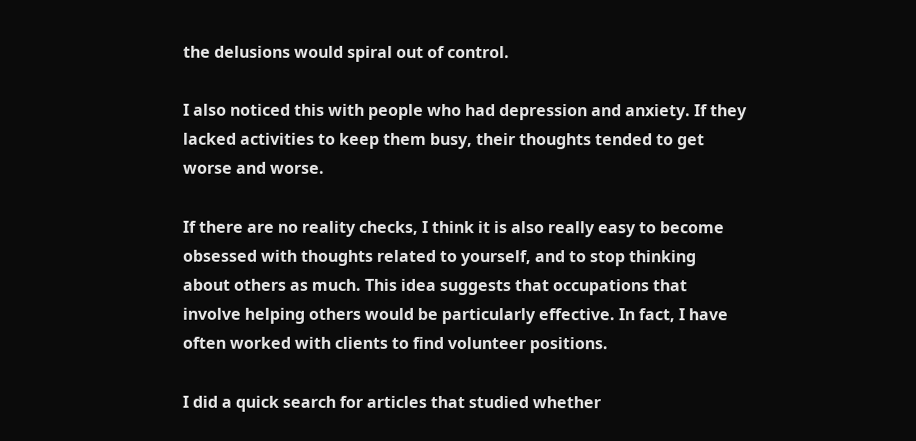the delusions would spiral out of control.

I also noticed this with people who had depression and anxiety. If they lacked activities to keep them busy, their thoughts tended to get worse and worse.

If there are no reality checks, I think it is also really easy to become obsessed with thoughts related to yourself, and to stop thinking about others as much. This idea suggests that occupations that involve helping others would be particularly effective. In fact, I have often worked with clients to find volunteer positions.

I did a quick search for articles that studied whether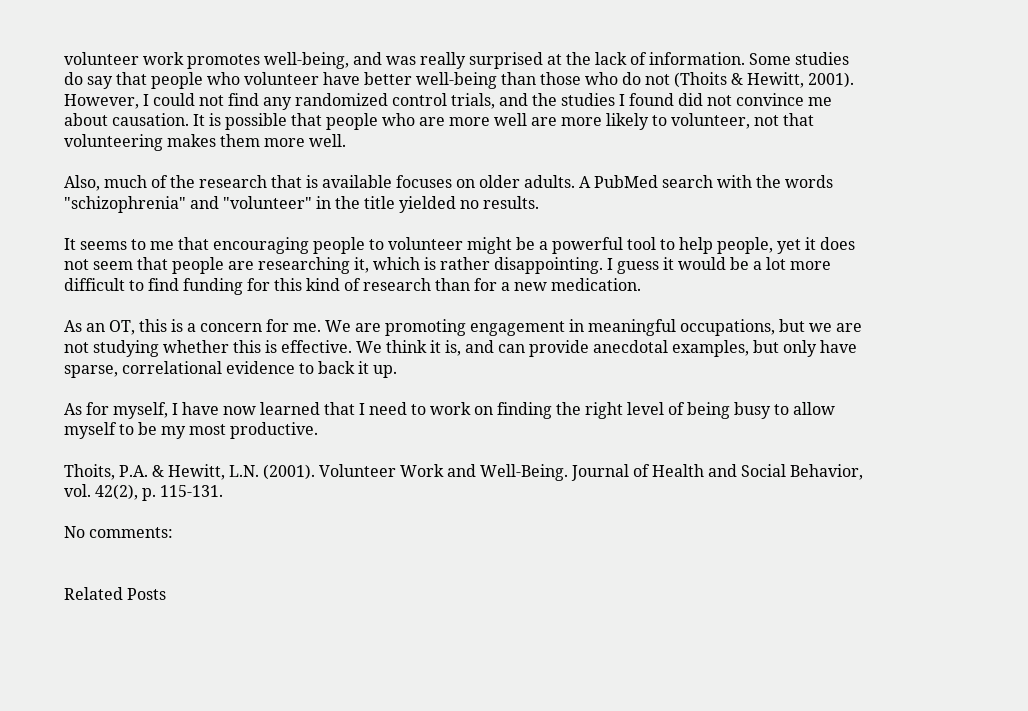volunteer work promotes well-being, and was really surprised at the lack of information. Some studies do say that people who volunteer have better well-being than those who do not (Thoits & Hewitt, 2001). However, I could not find any randomized control trials, and the studies I found did not convince me about causation. It is possible that people who are more well are more likely to volunteer, not that volunteering makes them more well.

Also, much of the research that is available focuses on older adults. A PubMed search with the words "schizophrenia" and "volunteer" in the title yielded no results.

It seems to me that encouraging people to volunteer might be a powerful tool to help people, yet it does not seem that people are researching it, which is rather disappointing. I guess it would be a lot more difficult to find funding for this kind of research than for a new medication.

As an OT, this is a concern for me. We are promoting engagement in meaningful occupations, but we are not studying whether this is effective. We think it is, and can provide anecdotal examples, but only have sparse, correlational evidence to back it up.

As for myself, I have now learned that I need to work on finding the right level of being busy to allow myself to be my most productive.

Thoits, P.A. & Hewitt, L.N. (2001). Volunteer Work and Well-Being. Journal of Health and Social Behavior, vol. 42(2), p. 115-131.

No comments:


Related Posts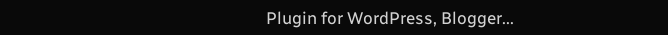Plugin for WordPress, Blogger...